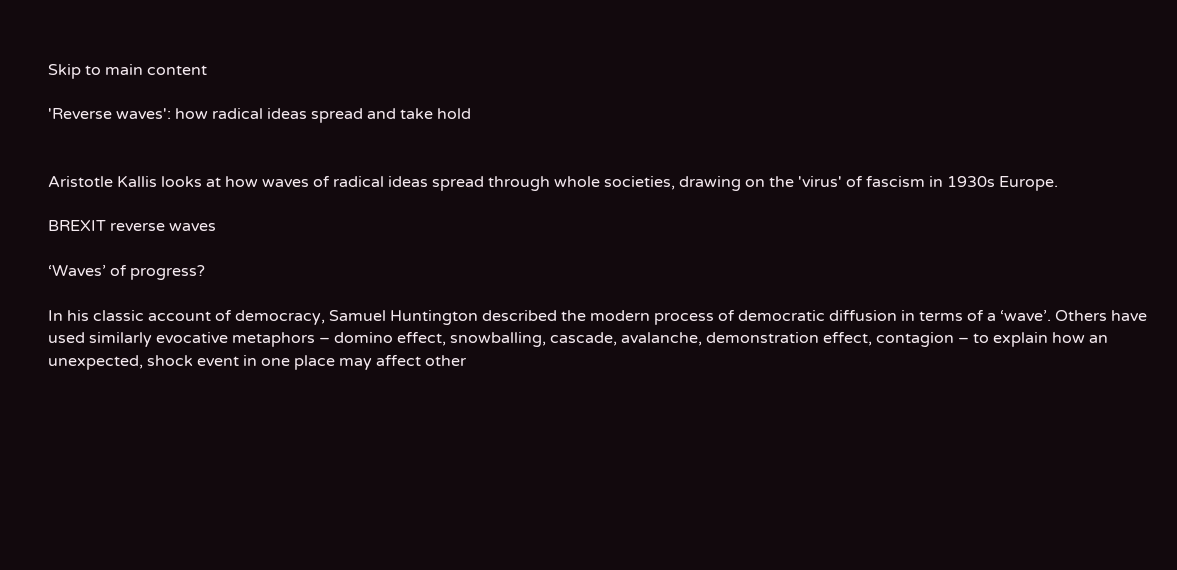Skip to main content

'Reverse waves': how radical ideas spread and take hold


Aristotle Kallis looks at how waves of radical ideas spread through whole societies, drawing on the 'virus' of fascism in 1930s Europe.

BREXIT reverse waves

‘Waves’ of progress?

In his classic account of democracy, Samuel Huntington described the modern process of democratic diffusion in terms of a ‘wave’. Others have used similarly evocative metaphors – domino effect, snowballing, cascade, avalanche, demonstration effect, contagion – to explain how an unexpected, shock event in one place may affect other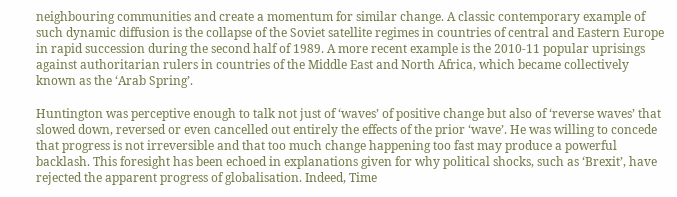neighbouring communities and create a momentum for similar change. A classic contemporary example of such dynamic diffusion is the collapse of the Soviet satellite regimes in countries of central and Eastern Europe in rapid succession during the second half of 1989. A more recent example is the 2010-11 popular uprisings against authoritarian rulers in countries of the Middle East and North Africa, which became collectively known as the ‘Arab Spring’.

Huntington was perceptive enough to talk not just of ‘waves’ of positive change but also of ‘reverse waves’ that slowed down, reversed or even cancelled out entirely the effects of the prior ‘wave’. He was willing to concede that progress is not irreversible and that too much change happening too fast may produce a powerful backlash. This foresight has been echoed in explanations given for why political shocks, such as ‘Brexit’, have rejected the apparent progress of globalisation. Indeed, Time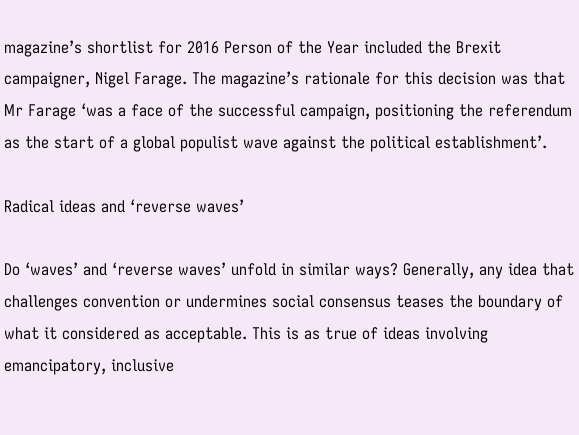magazine’s shortlist for 2016 Person of the Year included the Brexit campaigner, Nigel Farage. The magazine’s rationale for this decision was that Mr Farage ‘was a face of the successful campaign, positioning the referendum as the start of a global populist wave against the political establishment’.

Radical ideas and ‘reverse waves’

Do ‘waves’ and ‘reverse waves’ unfold in similar ways? Generally, any idea that challenges convention or undermines social consensus teases the boundary of what it considered as acceptable. This is as true of ideas involving emancipatory, inclusive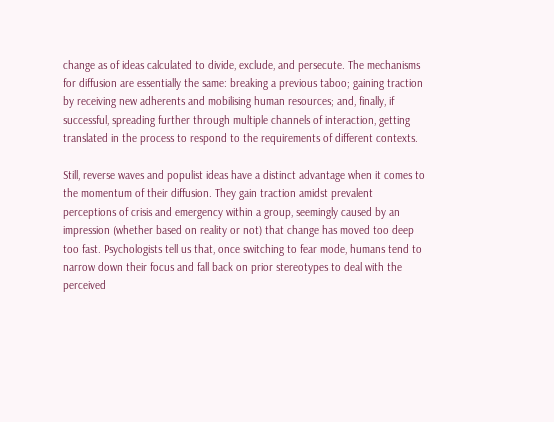change as of ideas calculated to divide, exclude, and persecute. The mechanisms for diffusion are essentially the same: breaking a previous taboo; gaining traction by receiving new adherents and mobilising human resources; and, finally, if successful, spreading further through multiple channels of interaction, getting translated in the process to respond to the requirements of different contexts.

Still, reverse waves and populist ideas have a distinct advantage when it comes to the momentum of their diffusion. They gain traction amidst prevalent perceptions of crisis and emergency within a group, seemingly caused by an impression (whether based on reality or not) that change has moved too deep too fast. Psychologists tell us that, once switching to fear mode, humans tend to narrow down their focus and fall back on prior stereotypes to deal with the perceived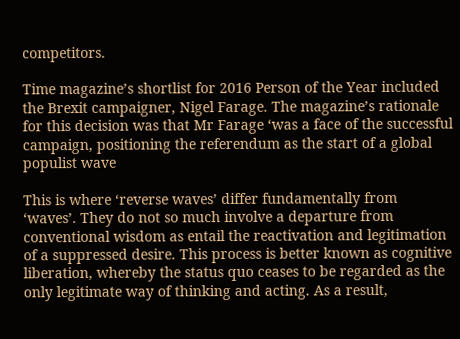competitors.

Time magazine’s shortlist for 2016 Person of the Year included the Brexit campaigner, Nigel Farage. The magazine’s rationale for this decision was that Mr Farage ‘was a face of the successful campaign, positioning the referendum as the start of a global populist wave

This is where ‘reverse waves’ differ fundamentally from ‘waves’. They do not so much involve a departure from conventional wisdom as entail the reactivation and legitimation of a suppressed desire. This process is better known as cognitive liberation, whereby the status quo ceases to be regarded as the only legitimate way of thinking and acting. As a result,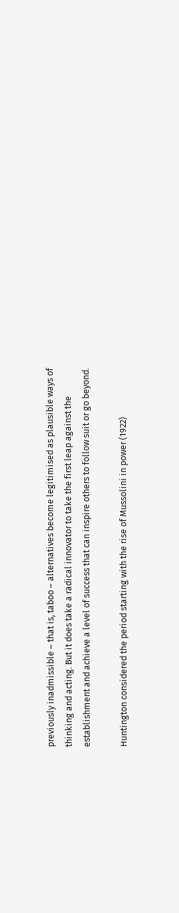previously inadmissible – that is, taboo – alternatives become legitimised as plausible ways of thinking and acting. But it does take a radical innovator to take the first leap against the establishment and achieve a level of success that can inspire others to follow suit or go beyond.

Huntington considered the period starting with the rise of Mussolini in power (1922)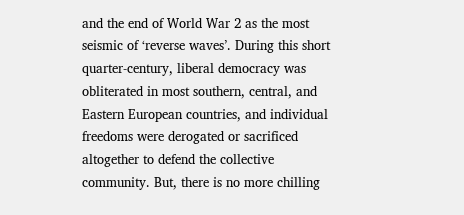and the end of World War 2 as the most seismic of ‘reverse waves’. During this short quarter-century, liberal democracy was obliterated in most southern, central, and Eastern European countries, and individual freedoms were derogated or sacrificed altogether to defend the collective community. But, there is no more chilling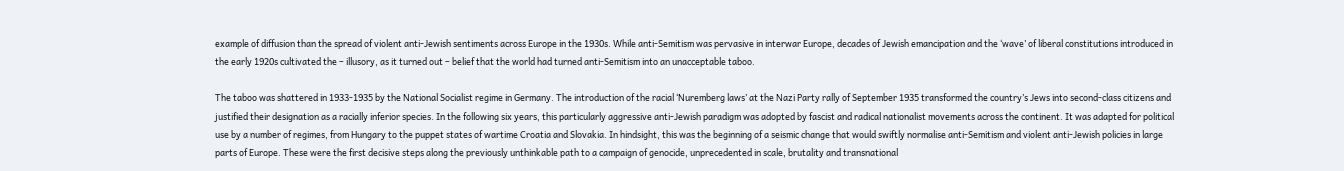example of diffusion than the spread of violent anti-Jewish sentiments across Europe in the 1930s. While anti-Semitism was pervasive in interwar Europe, decades of Jewish emancipation and the ‘wave’ of liberal constitutions introduced in the early 1920s cultivated the – illusory, as it turned out – belief that the world had turned anti-Semitism into an unacceptable taboo.

The taboo was shattered in 1933-1935 by the National Socialist regime in Germany. The introduction of the racial ‘Nuremberg laws’ at the Nazi Party rally of September 1935 transformed the country’s Jews into second-class citizens and justified their designation as a racially inferior species. In the following six years, this particularly aggressive anti-Jewish paradigm was adopted by fascist and radical nationalist movements across the continent. It was adapted for political use by a number of regimes, from Hungary to the puppet states of wartime Croatia and Slovakia. In hindsight, this was the beginning of a seismic change that would swiftly normalise anti-Semitism and violent anti-Jewish policies in large parts of Europe. These were the first decisive steps along the previously unthinkable path to a campaign of genocide, unprecedented in scale, brutality and transnational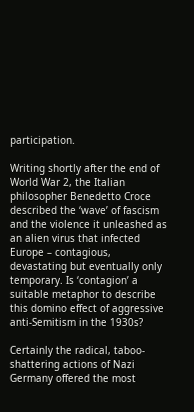participation.

Writing shortly after the end of World War 2, the Italian philosopher Benedetto Croce described the ‘wave’ of fascism and the violence it unleashed as an alien virus that infected Europe – contagious, devastating but eventually only temporary. Is ‘contagion’ a suitable metaphor to describe this domino effect of aggressive anti-Semitism in the 1930s?

Certainly the radical, taboo-shattering actions of Nazi Germany offered the most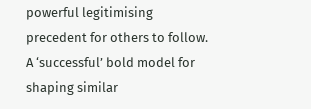powerful legitimising precedent for others to follow. A ‘successful’ bold model for shaping similar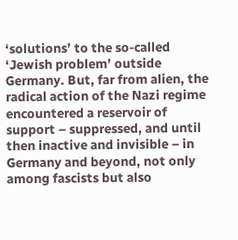‘solutions’ to the so-called ‘Jewish problem’ outside Germany. But, far from alien, the radical action of the Nazi regime encountered a reservoir of support – suppressed, and until then inactive and invisible – in Germany and beyond, not only among fascists but also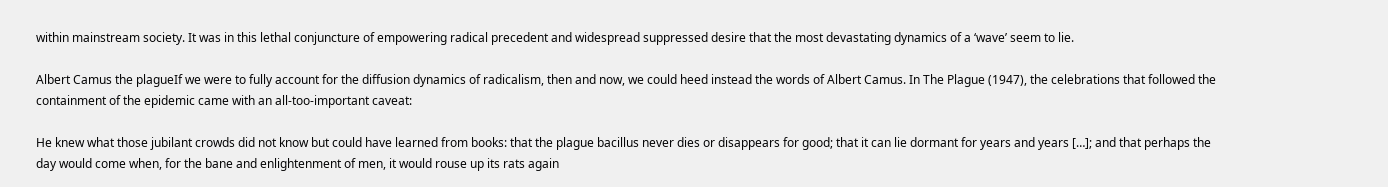within mainstream society. It was in this lethal conjuncture of empowering radical precedent and widespread suppressed desire that the most devastating dynamics of a ‘wave’ seem to lie.

Albert Camus the plagueIf we were to fully account for the diffusion dynamics of radicalism, then and now, we could heed instead the words of Albert Camus. In The Plague (1947), the celebrations that followed the containment of the epidemic came with an all-too-important caveat:

He knew what those jubilant crowds did not know but could have learned from books: that the plague bacillus never dies or disappears for good; that it can lie dormant for years and years […]; and that perhaps the day would come when, for the bane and enlightenment of men, it would rouse up its rats again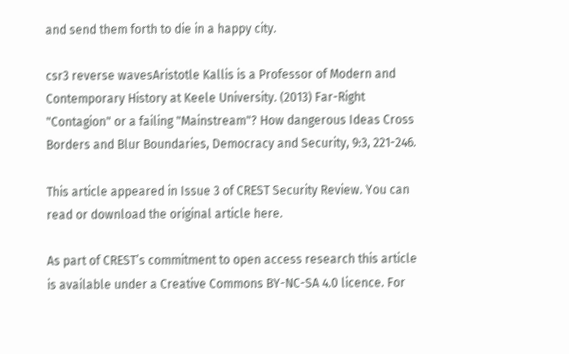and send them forth to die in a happy city.

csr3 reverse wavesAristotle Kallis is a Professor of Modern and Contemporary History at Keele University. (2013) Far-Right "Contagion" or a failing "Mainstream"? How dangerous Ideas Cross Borders and Blur Boundaries, Democracy and Security, 9:3, 221-246.

This article appeared in Issue 3 of CREST Security Review. You can read or download the original article here.

As part of CREST’s commitment to open access research this article is available under a Creative Commons BY-NC-SA 4.0 licence. For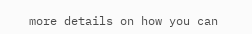more details on how you can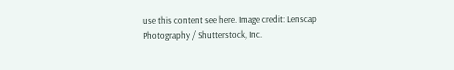use this content see here. Image credit: Lenscap Photography / Shutterstock, Inc.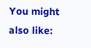You might also like: